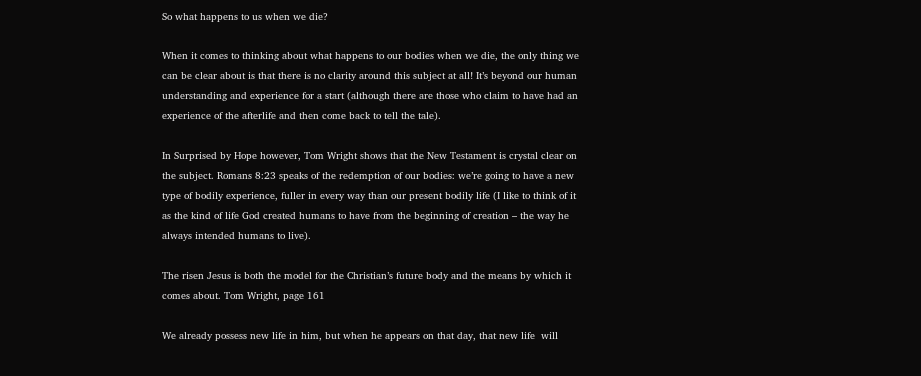So what happens to us when we die?

When it comes to thinking about what happens to our bodies when we die, the only thing we can be clear about is that there is no clarity around this subject at all! It’s beyond our human understanding and experience for a start (although there are those who claim to have had an experience of the afterlife and then come back to tell the tale).

In Surprised by Hope however, Tom Wright shows that the New Testament is crystal clear on the subject. Romans 8:23 speaks of the redemption of our bodies: we’re going to have a new type of bodily experience, fuller in every way than our present bodily life (I like to think of it as the kind of life God created humans to have from the beginning of creation – the way he always intended humans to live).

The risen Jesus is both the model for the Christian’s future body and the means by which it comes about. Tom Wright, page 161

We already possess new life in him, but when he appears on that day, that new life  will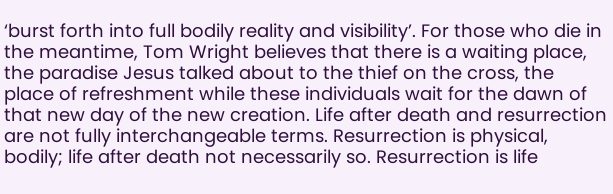‘burst forth into full bodily reality and visibility’. For those who die in the meantime, Tom Wright believes that there is a waiting place, the paradise Jesus talked about to the thief on the cross, the place of refreshment while these individuals wait for the dawn of that new day of the new creation. Life after death and resurrection are not fully interchangeable terms. Resurrection is physical, bodily; life after death not necessarily so. Resurrection is life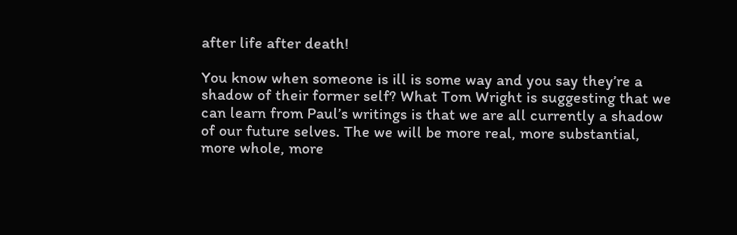after life after death!

You know when someone is ill is some way and you say they’re a shadow of their former self? What Tom Wright is suggesting that we can learn from Paul’s writings is that we are all currently a shadow of our future selves. The we will be more real, more substantial, more whole, more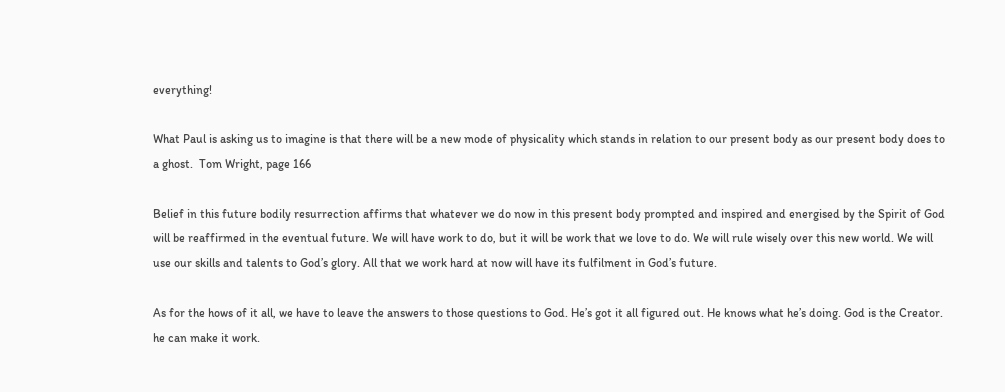everything!

What Paul is asking us to imagine is that there will be a new mode of physicality which stands in relation to our present body as our present body does to a ghost.  Tom Wright, page 166

Belief in this future bodily resurrection affirms that whatever we do now in this present body prompted and inspired and energised by the Spirit of God will be reaffirmed in the eventual future. We will have work to do, but it will be work that we love to do. We will rule wisely over this new world. We will use our skills and talents to God’s glory. All that we work hard at now will have its fulfilment in God’s future.

As for the hows of it all, we have to leave the answers to those questions to God. He’s got it all figured out. He knows what he’s doing. God is the Creator. he can make it work.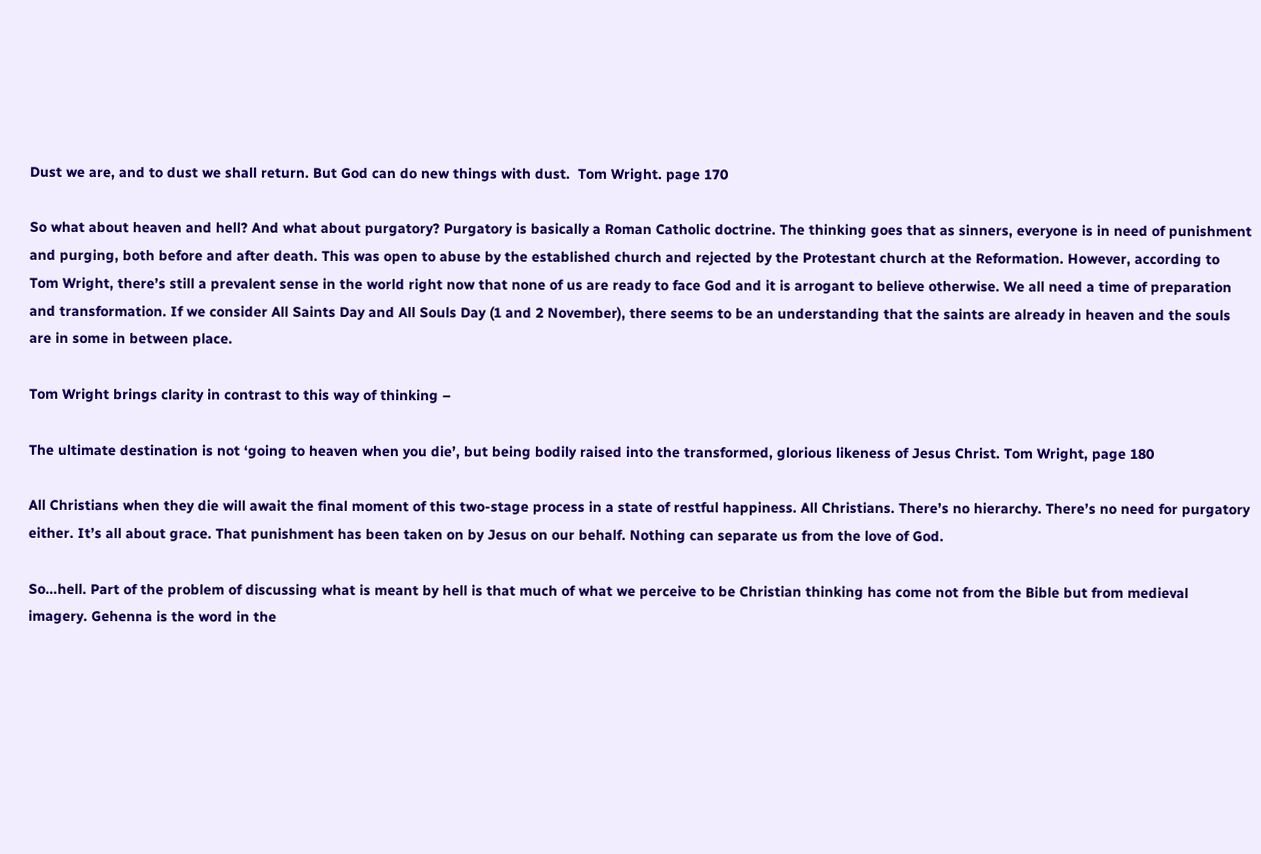Dust we are, and to dust we shall return. But God can do new things with dust.  Tom Wright. page 170

So what about heaven and hell? And what about purgatory? Purgatory is basically a Roman Catholic doctrine. The thinking goes that as sinners, everyone is in need of punishment and purging, both before and after death. This was open to abuse by the established church and rejected by the Protestant church at the Reformation. However, according to Tom Wright, there’s still a prevalent sense in the world right now that none of us are ready to face God and it is arrogant to believe otherwise. We all need a time of preparation and transformation. If we consider All Saints Day and All Souls Day (1 and 2 November), there seems to be an understanding that the saints are already in heaven and the souls are in some in between place.

Tom Wright brings clarity in contrast to this way of thinking –

The ultimate destination is not ‘going to heaven when you die’, but being bodily raised into the transformed, glorious likeness of Jesus Christ. Tom Wright, page 180

All Christians when they die will await the final moment of this two-stage process in a state of restful happiness. All Christians. There’s no hierarchy. There’s no need for purgatory either. It’s all about grace. That punishment has been taken on by Jesus on our behalf. Nothing can separate us from the love of God.

So…hell. Part of the problem of discussing what is meant by hell is that much of what we perceive to be Christian thinking has come not from the Bible but from medieval imagery. Gehenna is the word in the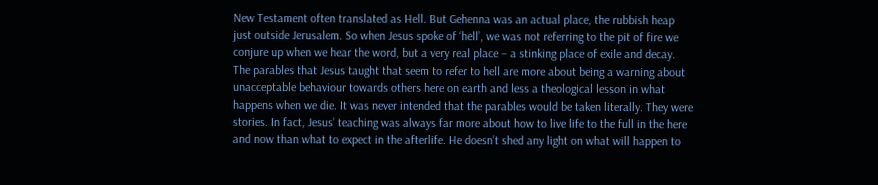New Testament often translated as Hell. But Gehenna was an actual place, the rubbish heap just outside Jerusalem. So when Jesus spoke of ‘hell’, we was not referring to the pit of fire we conjure up when we hear the word, but a very real place – a stinking place of exile and decay. The parables that Jesus taught that seem to refer to hell are more about being a warning about unacceptable behaviour towards others here on earth and less a theological lesson in what happens when we die. It was never intended that the parables would be taken literally. They were stories. In fact, Jesus’ teaching was always far more about how to live life to the full in the here and now than what to expect in the afterlife. He doesn’t shed any light on what will happen to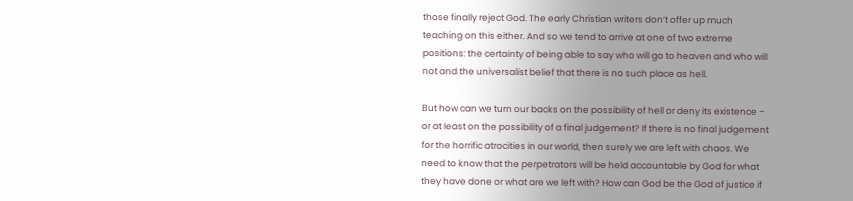those finally reject God. The early Christian writers don’t offer up much teaching on this either. And so we tend to arrive at one of two extreme positions: the certainty of being able to say who will go to heaven and who will not and the universalist belief that there is no such place as hell.

But how can we turn our backs on the possibility of hell or deny its existence – or at least on the possibility of a final judgement? If there is no final judgement for the horrific atrocities in our world, then surely we are left with chaos. We need to know that the perpetrators will be held accountable by God for what they have done or what are we left with? How can God be the God of justice if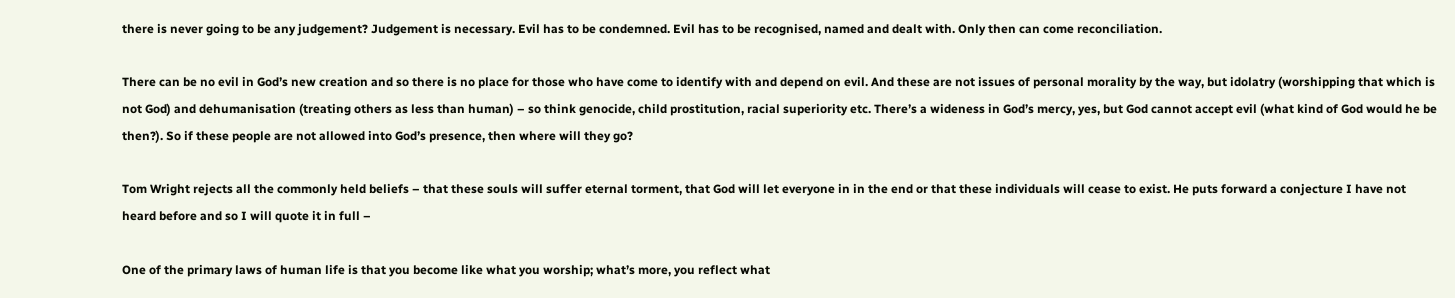there is never going to be any judgement? Judgement is necessary. Evil has to be condemned. Evil has to be recognised, named and dealt with. Only then can come reconciliation.

There can be no evil in God’s new creation and so there is no place for those who have come to identify with and depend on evil. And these are not issues of personal morality by the way, but idolatry (worshipping that which is not God) and dehumanisation (treating others as less than human) – so think genocide, child prostitution, racial superiority etc. There’s a wideness in God’s mercy, yes, but God cannot accept evil (what kind of God would he be then?). So if these people are not allowed into God’s presence, then where will they go?

Tom Wright rejects all the commonly held beliefs – that these souls will suffer eternal torment, that God will let everyone in in the end or that these individuals will cease to exist. He puts forward a conjecture I have not heard before and so I will quote it in full –

One of the primary laws of human life is that you become like what you worship; what’s more, you reflect what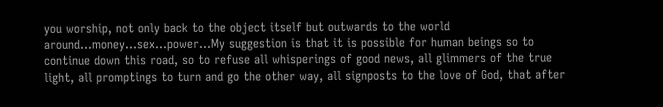you worship, not only back to the object itself but outwards to the world around…money…sex…power…My suggestion is that it is possible for human beings so to continue down this road, so to refuse all whisperings of good news, all glimmers of the true light, all promptings to turn and go the other way, all signposts to the love of God, that after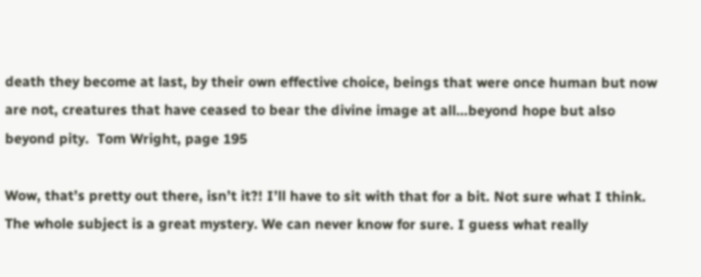death they become at last, by their own effective choice, beings that were once human but now are not, creatures that have ceased to bear the divine image at all…beyond hope but also beyond pity.  Tom Wright, page 195

Wow, that’s pretty out there, isn’t it?! I’ll have to sit with that for a bit. Not sure what I think. The whole subject is a great mystery. We can never know for sure. I guess what really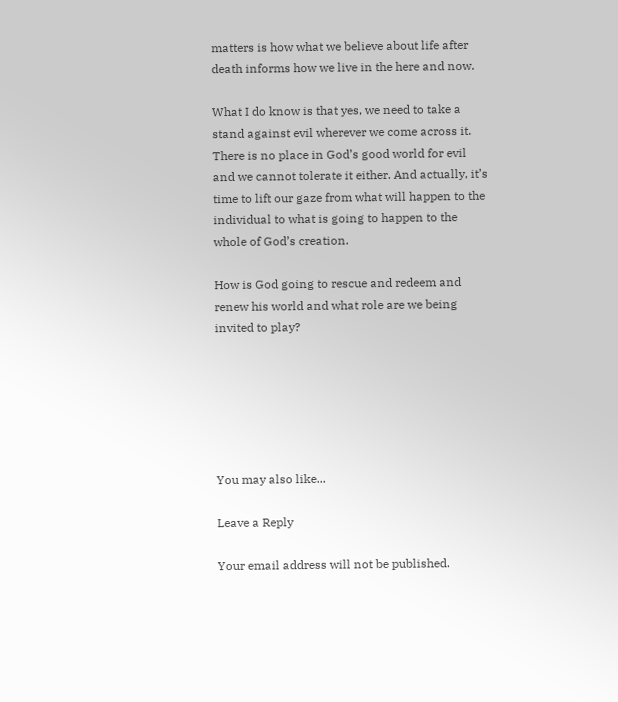matters is how what we believe about life after death informs how we live in the here and now.

What I do know is that yes, we need to take a stand against evil wherever we come across it. There is no place in God’s good world for evil and we cannot tolerate it either. And actually, it’s time to lift our gaze from what will happen to the individual to what is going to happen to the whole of God’s creation.

How is God going to rescue and redeem and renew his world and what role are we being invited to play?






You may also like...

Leave a Reply

Your email address will not be published.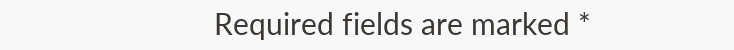Required fields are marked *